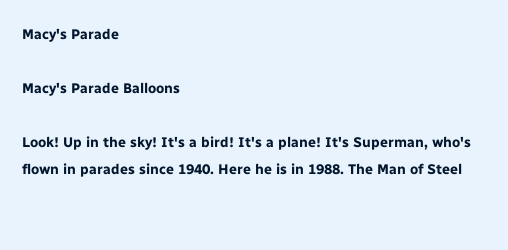Macy's Parade

Macy's Parade Balloons

Look! Up in the sky! It's a bird! It's a plane! It's Superman, who's flown in parades since 1940. Here he is in 1988. The Man of Steel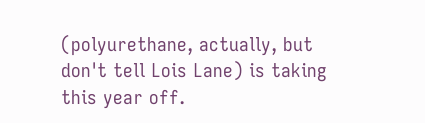(polyurethane, actually, but don't tell Lois Lane) is taking this year off.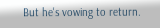But he's vowing to return.